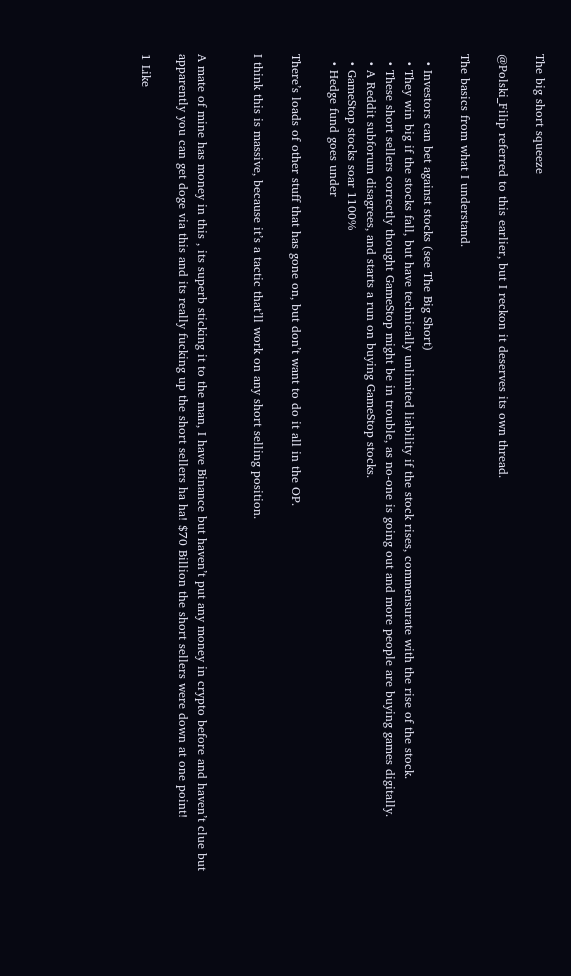The big short squeeze

@Polski_Filip referred to this earlier, but I reckon it deserves its own thread.

The basics from what I understand.

  • Investors can bet against stocks (see The Big Short)
  • They win big if the stocks fall, but have technically unlimited liability if the stock rises, commensurate with the rise of the stock.
  • These short sellers correctly thought GameStop might be in trouble, as no-one is going out and more people are buying games digitally.
  • A Reddit subforum disagrees, and starts a run on buying GameStop stocks.
  • GameStop stocks soar 1100%
  • Hedge fund goes under

There’s loads of other stuff that has gone on, but don’t want to do it all in the OP.

I think this is massive, because it’s a tactic that’ll work on any short selling position.


A mate of mine has money in this , its superb sticking it to the man, I have Binance but haven’t put any money in crypto before and haven’t clue but apparently you can get doge via this and its really fucking up the short sellers ha ha! $70 Billion the short sellers were down at one point!

1 Like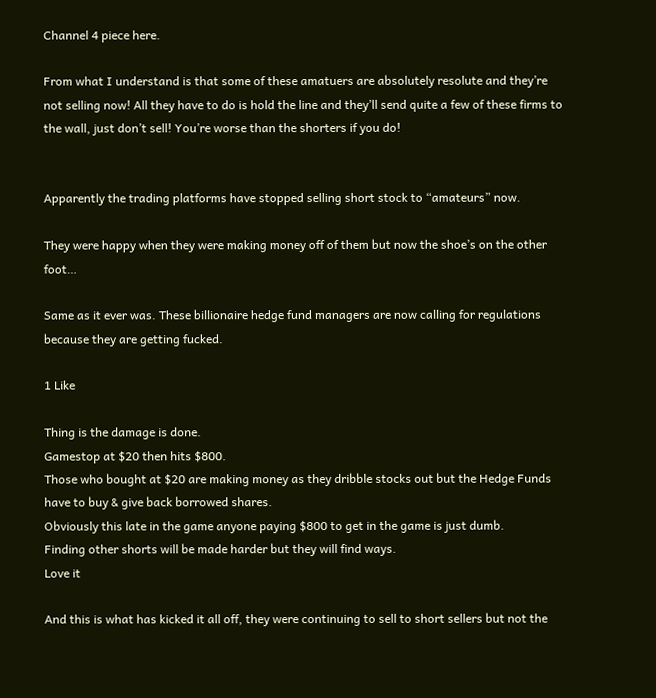Channel 4 piece here.

From what I understand is that some of these amatuers are absolutely resolute and they’re not selling now! All they have to do is hold the line and they’ll send quite a few of these firms to the wall, just don’t sell! You’re worse than the shorters if you do!


Apparently the trading platforms have stopped selling short stock to “amateurs” now.

They were happy when they were making money off of them but now the shoe’s on the other foot…

Same as it ever was. These billionaire hedge fund managers are now calling for regulations because they are getting fucked.

1 Like

Thing is the damage is done.
Gamestop at $20 then hits $800.
Those who bought at $20 are making money as they dribble stocks out but the Hedge Funds have to buy & give back borrowed shares.
Obviously this late in the game anyone paying $800 to get in the game is just dumb.
Finding other shorts will be made harder but they will find ways.
Love it

And this is what has kicked it all off, they were continuing to sell to short sellers but not the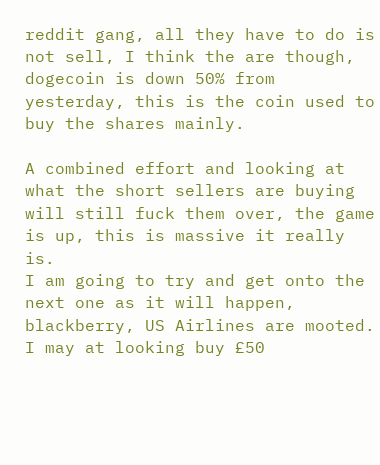reddit gang, all they have to do is not sell, I think the are though, dogecoin is down 50% from yesterday, this is the coin used to buy the shares mainly.

A combined effort and looking at what the short sellers are buying will still fuck them over, the game is up, this is massive it really is.
I am going to try and get onto the next one as it will happen, blackberry, US Airlines are mooted.
I may at looking buy £50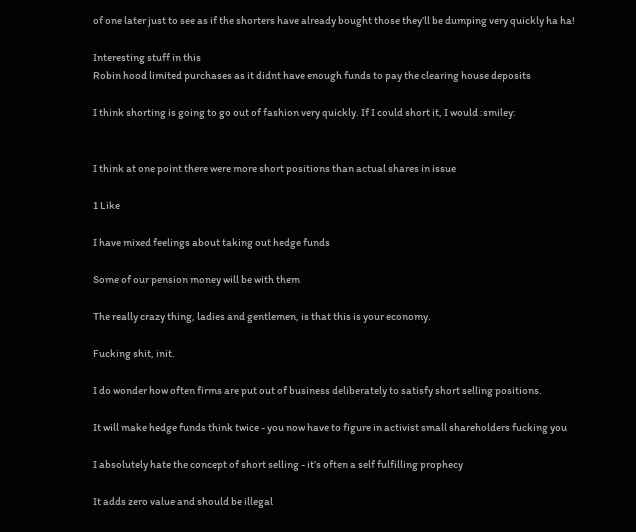of one later just to see as if the shorters have already bought those they’ll be dumping very quickly ha ha!

Interesting stuff in this
Robin hood limited purchases as it didnt have enough funds to pay the clearing house deposits

I think shorting is going to go out of fashion very quickly. If I could short it, I would :smiley:


I think at one point there were more short positions than actual shares in issue

1 Like

I have mixed feelings about taking out hedge funds

Some of our pension money will be with them

The really crazy thing, ladies and gentlemen, is that this is your economy.

Fucking shit, init.

I do wonder how often firms are put out of business deliberately to satisfy short selling positions.

It will make hedge funds think twice - you now have to figure in activist small shareholders fucking you

I absolutely hate the concept of short selling - it’s often a self fulfilling prophecy

It adds zero value and should be illegal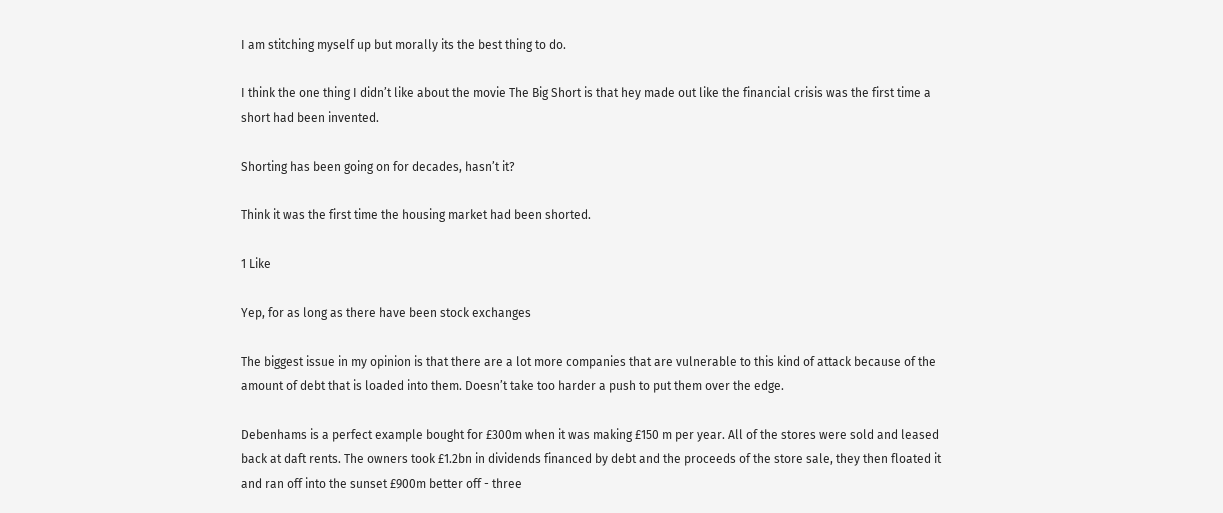I am stitching myself up but morally its the best thing to do.

I think the one thing I didn’t like about the movie The Big Short is that hey made out like the financial crisis was the first time a short had been invented.

Shorting has been going on for decades, hasn’t it?

Think it was the first time the housing market had been shorted.

1 Like

Yep, for as long as there have been stock exchanges

The biggest issue in my opinion is that there are a lot more companies that are vulnerable to this kind of attack because of the amount of debt that is loaded into them. Doesn’t take too harder a push to put them over the edge.

Debenhams is a perfect example bought for £300m when it was making £150 m per year. All of the stores were sold and leased back at daft rents. The owners took £1.2bn in dividends financed by debt and the proceeds of the store sale, they then floated it and ran off into the sunset £900m better off - three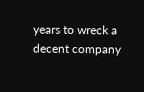years to wreck a decent company